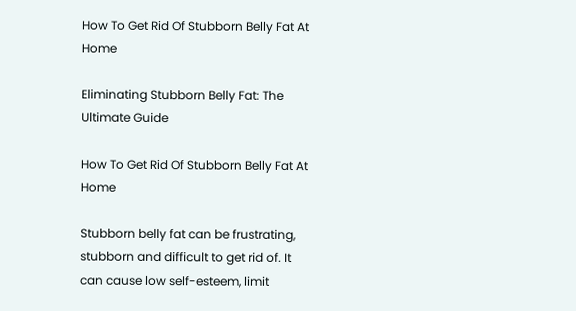How To Get Rid Of Stubborn Belly Fat At Home

Eliminating Stubborn Belly Fat: The Ultimate Guide

How To Get Rid Of Stubborn Belly Fat At Home

Stubborn belly fat can be frustrating, stubborn and difficult to get rid of. It can cause low self-esteem, limit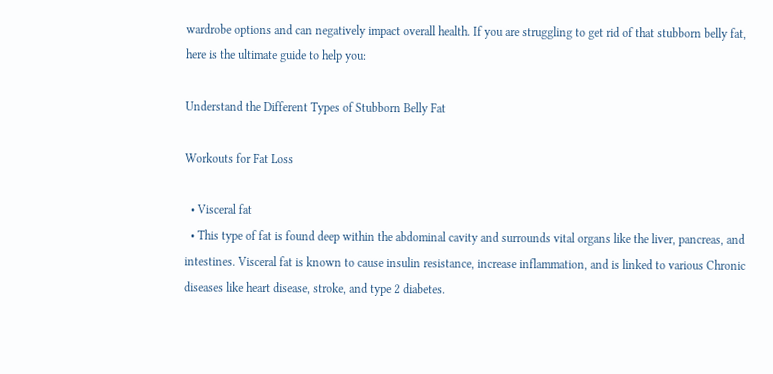wardrobe options and can negatively impact overall health. If you are struggling to get rid of that stubborn belly fat, here is the ultimate guide to help you:

Understand the Different Types of Stubborn Belly Fat

Workouts for Fat Loss

  • Visceral fat
  • This type of fat is found deep within the abdominal cavity and surrounds vital organs like the liver, pancreas, and intestines. Visceral fat is known to cause insulin resistance, increase inflammation, and is linked to various Chronic diseases like heart disease, stroke, and type 2 diabetes.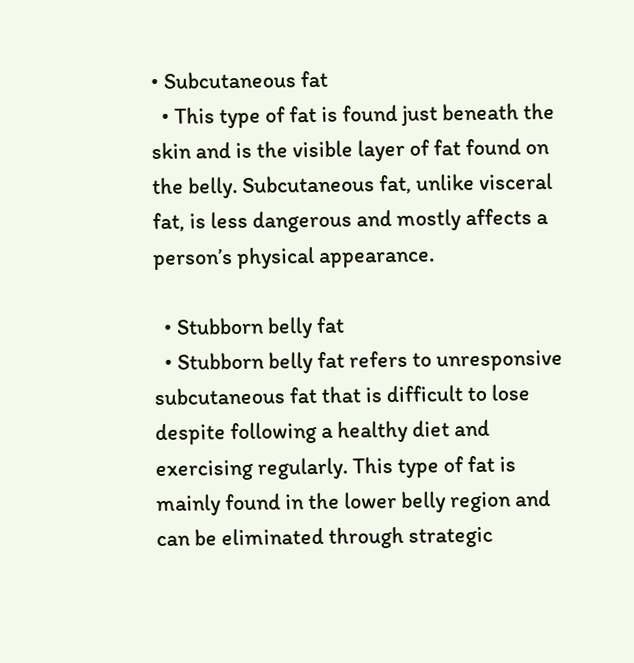• Subcutaneous fat
  • This type of fat is found just beneath the skin and is the visible layer of fat found on the belly. Subcutaneous fat, unlike visceral fat, is less dangerous and mostly affects a person’s physical appearance.

  • Stubborn belly fat
  • Stubborn belly fat refers to unresponsive subcutaneous fat that is difficult to lose despite following a healthy diet and exercising regularly. This type of fat is mainly found in the lower belly region and can be eliminated through strategic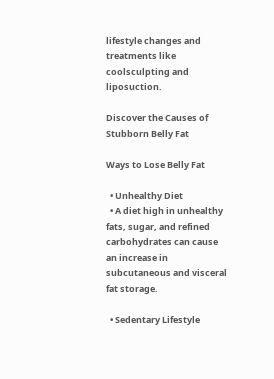lifestyle changes and treatments like coolsculpting and liposuction.

Discover the Causes of Stubborn Belly Fat

Ways to Lose Belly Fat

  • Unhealthy Diet
  • A diet high in unhealthy fats, sugar, and refined carbohydrates can cause an increase in subcutaneous and visceral fat storage.

  • Sedentary Lifestyle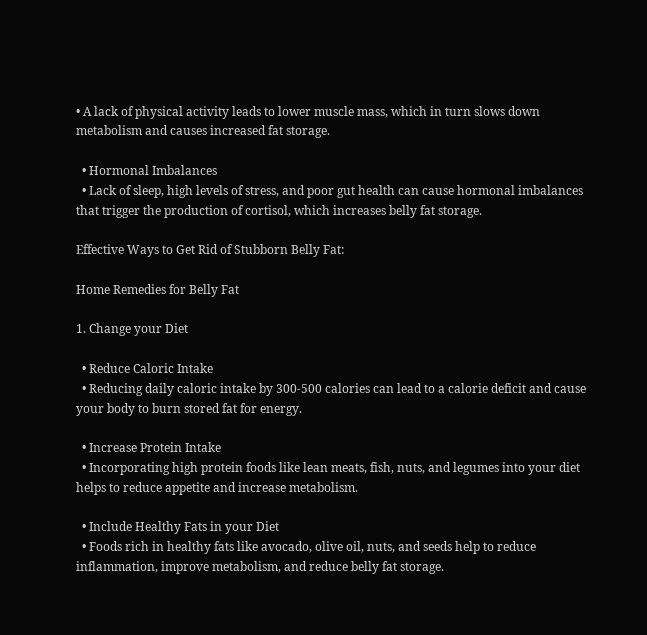• A lack of physical activity leads to lower muscle mass, which in turn slows down metabolism and causes increased fat storage.

  • Hormonal Imbalances
  • Lack of sleep, high levels of stress, and poor gut health can cause hormonal imbalances that trigger the production of cortisol, which increases belly fat storage.

Effective Ways to Get Rid of Stubborn Belly Fat:

Home Remedies for Belly Fat

1. Change your Diet

  • Reduce Caloric Intake
  • Reducing daily caloric intake by 300-500 calories can lead to a calorie deficit and cause your body to burn stored fat for energy.

  • Increase Protein Intake
  • Incorporating high protein foods like lean meats, fish, nuts, and legumes into your diet helps to reduce appetite and increase metabolism.

  • Include Healthy Fats in your Diet
  • Foods rich in healthy fats like avocado, olive oil, nuts, and seeds help to reduce inflammation, improve metabolism, and reduce belly fat storage.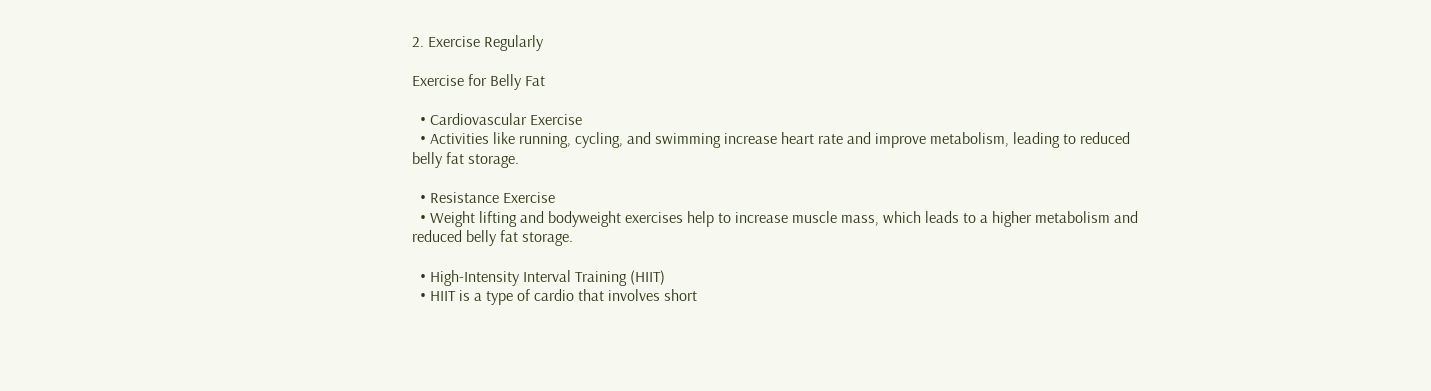2. Exercise Regularly

Exercise for Belly Fat

  • Cardiovascular Exercise
  • Activities like running, cycling, and swimming increase heart rate and improve metabolism, leading to reduced belly fat storage.

  • Resistance Exercise
  • Weight lifting and bodyweight exercises help to increase muscle mass, which leads to a higher metabolism and reduced belly fat storage.

  • High-Intensity Interval Training (HIIT)
  • HIIT is a type of cardio that involves short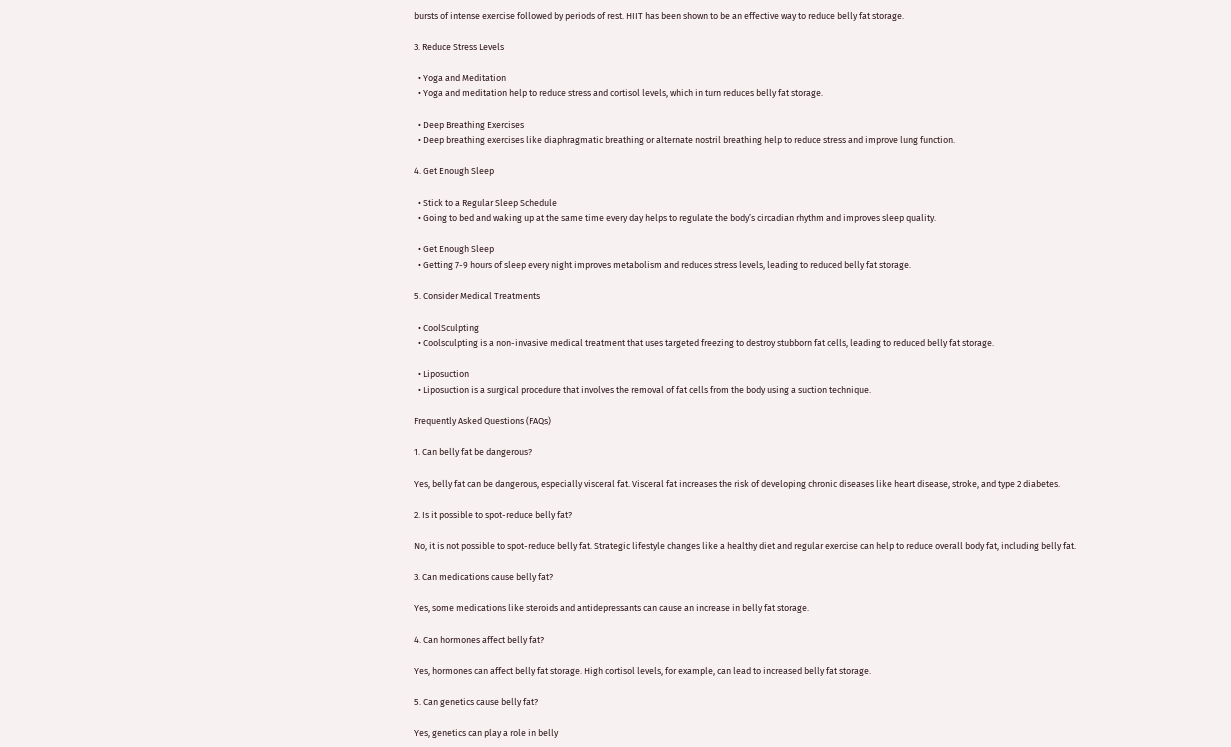bursts of intense exercise followed by periods of rest. HIIT has been shown to be an effective way to reduce belly fat storage.

3. Reduce Stress Levels

  • Yoga and Meditation
  • Yoga and meditation help to reduce stress and cortisol levels, which in turn reduces belly fat storage.

  • Deep Breathing Exercises
  • Deep breathing exercises like diaphragmatic breathing or alternate nostril breathing help to reduce stress and improve lung function.

4. Get Enough Sleep

  • Stick to a Regular Sleep Schedule
  • Going to bed and waking up at the same time every day helps to regulate the body’s circadian rhythm and improves sleep quality.

  • Get Enough Sleep
  • Getting 7-9 hours of sleep every night improves metabolism and reduces stress levels, leading to reduced belly fat storage.

5. Consider Medical Treatments

  • CoolSculpting
  • Coolsculpting is a non-invasive medical treatment that uses targeted freezing to destroy stubborn fat cells, leading to reduced belly fat storage.

  • Liposuction
  • Liposuction is a surgical procedure that involves the removal of fat cells from the body using a suction technique.

Frequently Asked Questions (FAQs)

1. Can belly fat be dangerous?

Yes, belly fat can be dangerous, especially visceral fat. Visceral fat increases the risk of developing chronic diseases like heart disease, stroke, and type 2 diabetes.

2. Is it possible to spot-reduce belly fat?

No, it is not possible to spot-reduce belly fat. Strategic lifestyle changes like a healthy diet and regular exercise can help to reduce overall body fat, including belly fat.

3. Can medications cause belly fat?

Yes, some medications like steroids and antidepressants can cause an increase in belly fat storage.

4. Can hormones affect belly fat?

Yes, hormones can affect belly fat storage. High cortisol levels, for example, can lead to increased belly fat storage.

5. Can genetics cause belly fat?

Yes, genetics can play a role in belly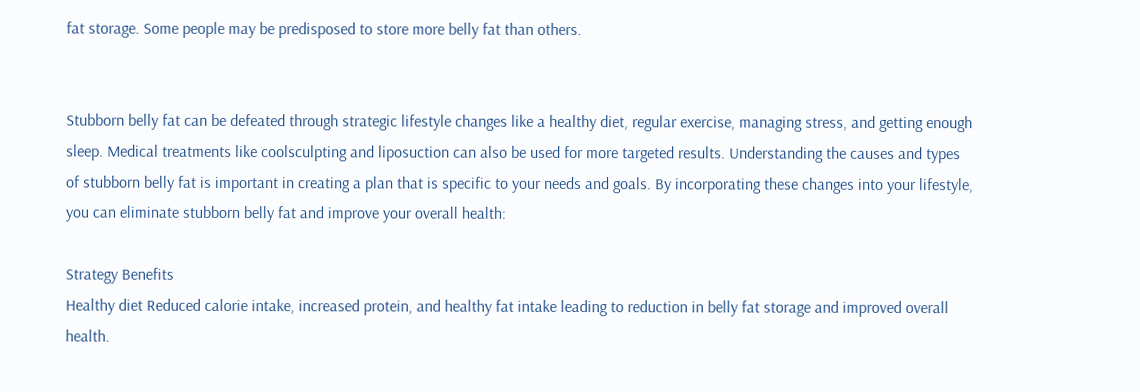fat storage. Some people may be predisposed to store more belly fat than others.


Stubborn belly fat can be defeated through strategic lifestyle changes like a healthy diet, regular exercise, managing stress, and getting enough sleep. Medical treatments like coolsculpting and liposuction can also be used for more targeted results. Understanding the causes and types of stubborn belly fat is important in creating a plan that is specific to your needs and goals. By incorporating these changes into your lifestyle, you can eliminate stubborn belly fat and improve your overall health:

Strategy Benefits
Healthy diet Reduced calorie intake, increased protein, and healthy fat intake leading to reduction in belly fat storage and improved overall health.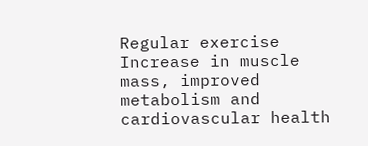Regular exercise Increase in muscle mass, improved metabolism and cardiovascular health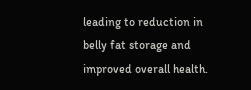leading to reduction in belly fat storage and improved overall health.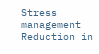Stress management Reduction in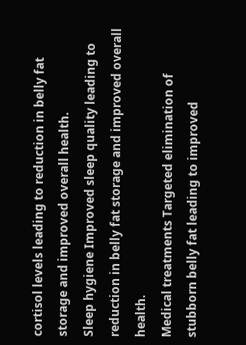cortisol levels leading to reduction in belly fat storage and improved overall health.
Sleep hygiene Improved sleep quality leading to reduction in belly fat storage and improved overall health.
Medical treatments Targeted elimination of stubborn belly fat leading to improved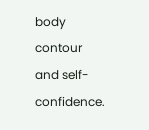body contour and self-confidence.